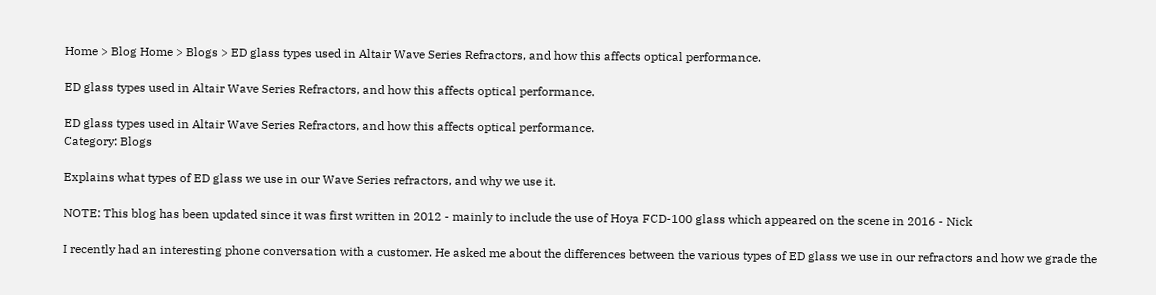Home > Blog Home > Blogs > ED glass types used in Altair Wave Series Refractors, and how this affects optical performance.

ED glass types used in Altair Wave Series Refractors, and how this affects optical performance.

ED glass types used in Altair Wave Series Refractors, and how this affects optical performance.
Category: Blogs

Explains what types of ED glass we use in our Wave Series refractors, and why we use it.

NOTE: This blog has been updated since it was first written in 2012 - mainly to include the use of Hoya FCD-100 glass which appeared on the scene in 2016 - Nick

I recently had an interesting phone conversation with a customer. He asked me about the differences between the various types of ED glass we use in our refractors and how we grade the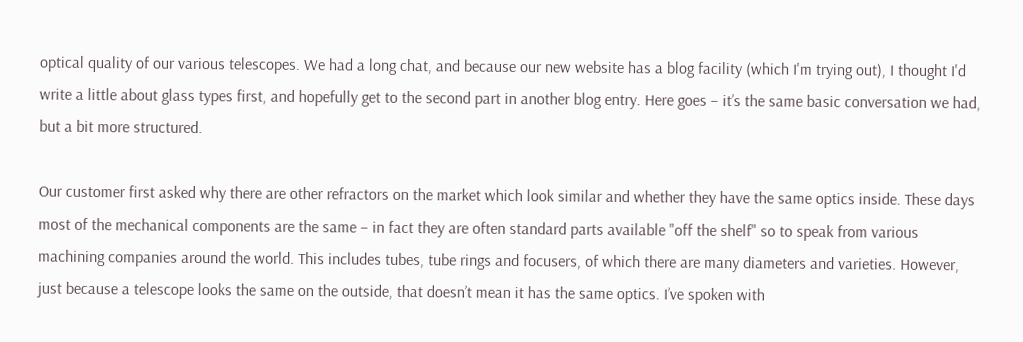optical quality of our various telescopes. We had a long chat, and because our new website has a blog facility (which I'm trying out), I thought I'd write a little about glass types first, and hopefully get to the second part in another blog entry. Here goes – it’s the same basic conversation we had, but a bit more structured.

Our customer first asked why there are other refractors on the market which look similar and whether they have the same optics inside. These days most of the mechanical components are the same – in fact they are often standard parts available "off the shelf" so to speak from various machining companies around the world. This includes tubes, tube rings and focusers, of which there are many diameters and varieties. However, just because a telescope looks the same on the outside, that doesn’t mean it has the same optics. I’ve spoken with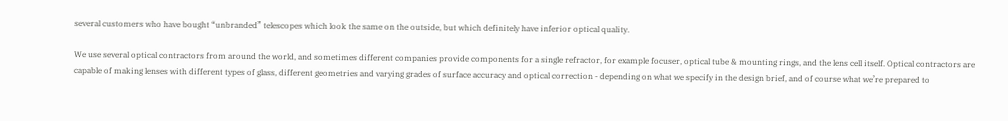several customers who have bought “unbranded” telescopes which look the same on the outside, but which definitely have inferior optical quality.

We use several optical contractors from around the world, and sometimes different companies provide components for a single refractor, for example focuser, optical tube & mounting rings, and the lens cell itself. Optical contractors are capable of making lenses with different types of glass, different geometries and varying grades of surface accuracy and optical correction - depending on what we specify in the design brief, and of course what we’re prepared to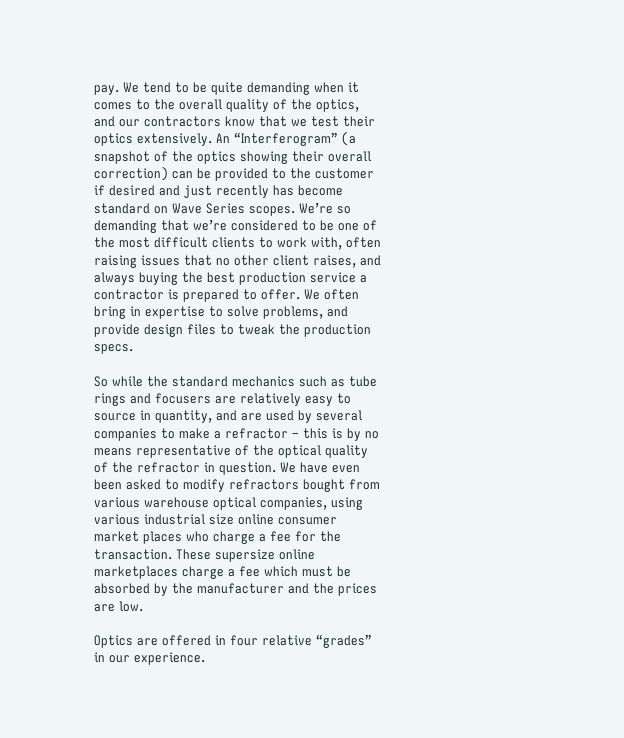pay. We tend to be quite demanding when it comes to the overall quality of the optics, and our contractors know that we test their optics extensively. An “Interferogram” (a snapshot of the optics showing their overall correction) can be provided to the customer if desired and just recently has become standard on Wave Series scopes. We’re so demanding that we’re considered to be one of the most difficult clients to work with, often raising issues that no other client raises, and always buying the best production service a contractor is prepared to offer. We often bring in expertise to solve problems, and provide design files to tweak the production specs.

So while the standard mechanics such as tube rings and focusers are relatively easy to source in quantity, and are used by several companies to make a refractor – this is by no means representative of the optical quality of the refractor in question. We have even been asked to modify refractors bought from various warehouse optical companies, using various industrial size online consumer market places who charge a fee for the transaction. These supersize online marketplaces charge a fee which must be absorbed by the manufacturer and the prices are low.

Optics are offered in four relative “grades” in our experience.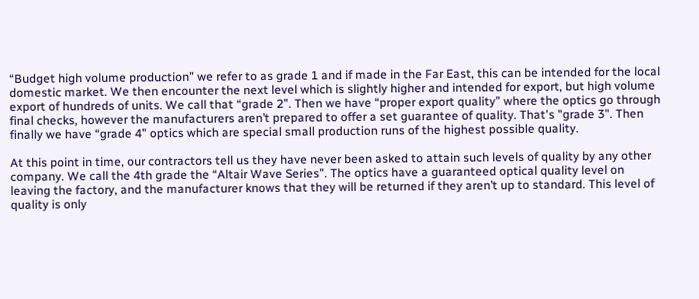“Budget high volume production” we refer to as grade 1 and if made in the Far East, this can be intended for the local domestic market. We then encounter the next level which is slightly higher and intended for export, but high volume export of hundreds of units. We call that “grade 2”. Then we have “proper export quality” where the optics go through final checks, however the manufacturers aren’t prepared to offer a set guarantee of quality. That's "grade 3". Then finally we have “grade 4” optics which are special small production runs of the highest possible quality.

At this point in time, our contractors tell us they have never been asked to attain such levels of quality by any other company. We call the 4th grade the “Altair Wave Series”. The optics have a guaranteed optical quality level on leaving the factory, and the manufacturer knows that they will be returned if they aren’t up to standard. This level of quality is only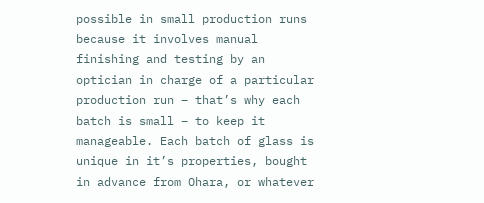possible in small production runs because it involves manual finishing and testing by an optician in charge of a particular production run – that’s why each batch is small – to keep it manageable. Each batch of glass is unique in it’s properties, bought in advance from Ohara, or whatever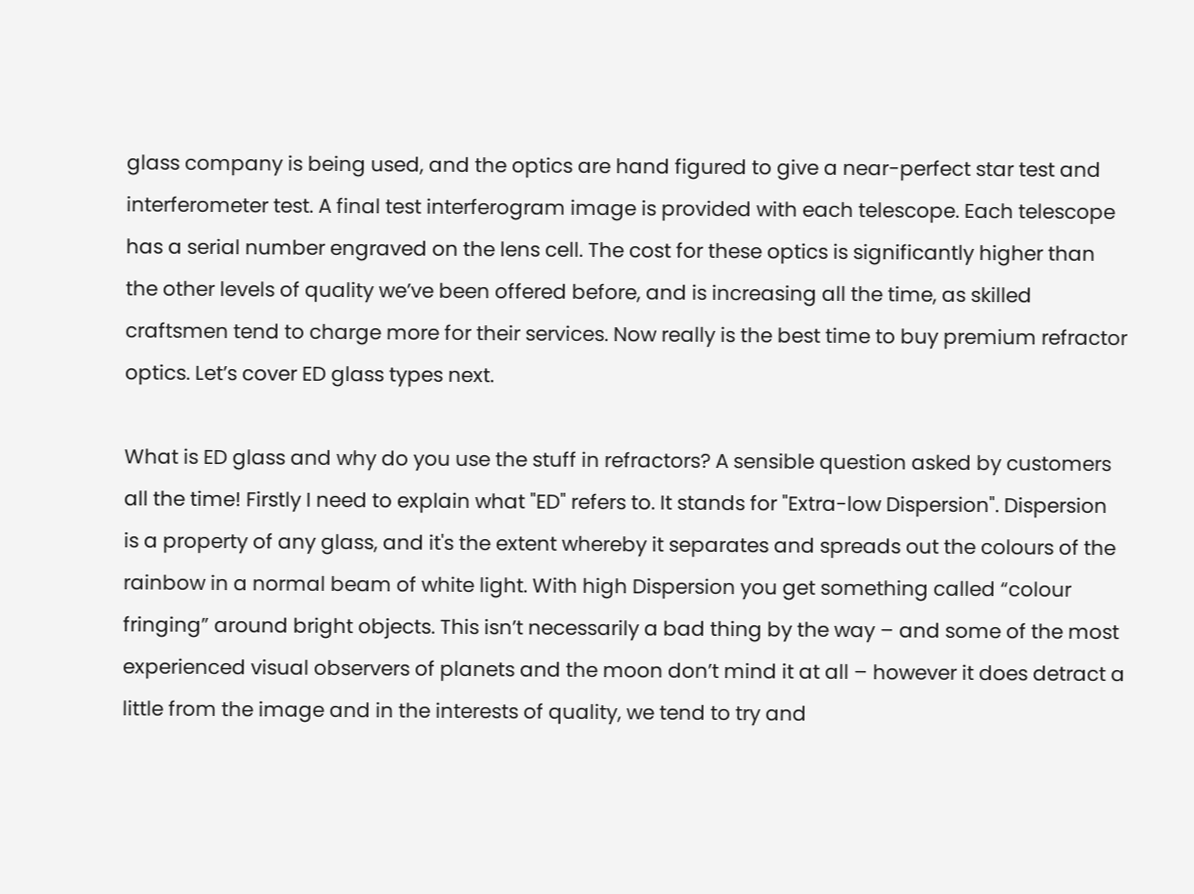glass company is being used, and the optics are hand figured to give a near-perfect star test and interferometer test. A final test interferogram image is provided with each telescope. Each telescope has a serial number engraved on the lens cell. The cost for these optics is significantly higher than the other levels of quality we’ve been offered before, and is increasing all the time, as skilled craftsmen tend to charge more for their services. Now really is the best time to buy premium refractor optics. Let’s cover ED glass types next.

What is ED glass and why do you use the stuff in refractors? A sensible question asked by customers all the time! Firstly I need to explain what "ED" refers to. It stands for "Extra-low Dispersion". Dispersion is a property of any glass, and it's the extent whereby it separates and spreads out the colours of the rainbow in a normal beam of white light. With high Dispersion you get something called “colour fringing” around bright objects. This isn’t necessarily a bad thing by the way – and some of the most experienced visual observers of planets and the moon don’t mind it at all – however it does detract a little from the image and in the interests of quality, we tend to try and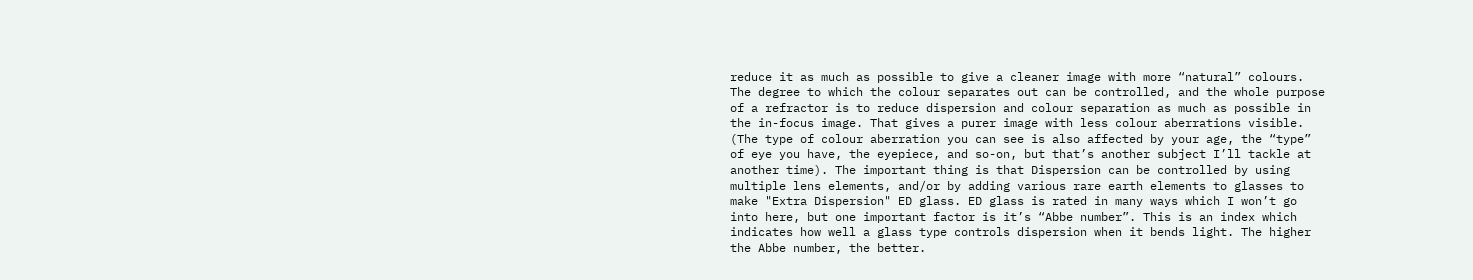reduce it as much as possible to give a cleaner image with more “natural” colours. The degree to which the colour separates out can be controlled, and the whole purpose of a refractor is to reduce dispersion and colour separation as much as possible in the in-focus image. That gives a purer image with less colour aberrations visible. (The type of colour aberration you can see is also affected by your age, the “type” of eye you have, the eyepiece, and so-on, but that’s another subject I’ll tackle at another time). The important thing is that Dispersion can be controlled by using multiple lens elements, and/or by adding various rare earth elements to glasses to make "Extra Dispersion" ED glass. ED glass is rated in many ways which I won’t go into here, but one important factor is it’s “Abbe number”. This is an index which indicates how well a glass type controls dispersion when it bends light. The higher the Abbe number, the better.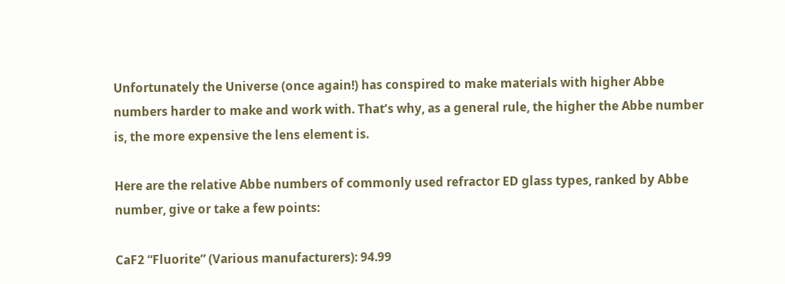Unfortunately the Universe (once again!) has conspired to make materials with higher Abbe numbers harder to make and work with. That’s why, as a general rule, the higher the Abbe number is, the more expensive the lens element is.

Here are the relative Abbe numbers of commonly used refractor ED glass types, ranked by Abbe number, give or take a few points:

CaF2 “Fluorite” (Various manufacturers): 94.99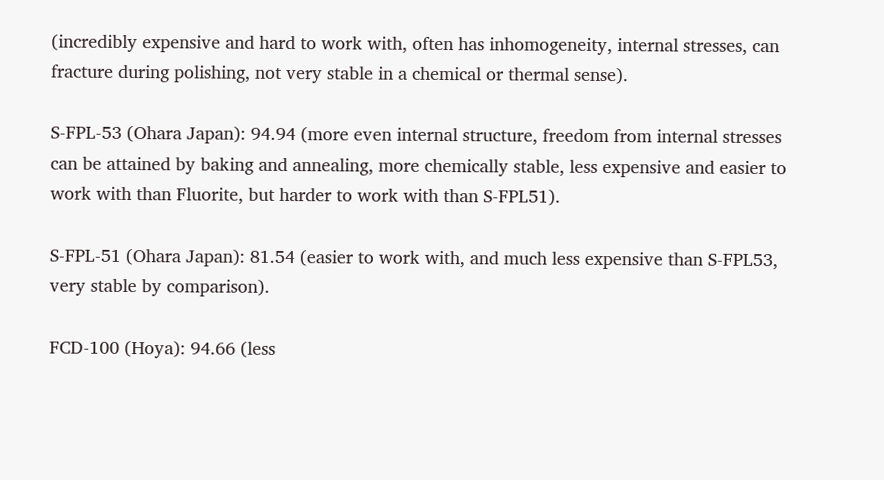(incredibly expensive and hard to work with, often has inhomogeneity, internal stresses, can fracture during polishing, not very stable in a chemical or thermal sense).

S-FPL-53 (Ohara Japan): 94.94 (more even internal structure, freedom from internal stresses can be attained by baking and annealing, more chemically stable, less expensive and easier to work with than Fluorite, but harder to work with than S-FPL51).

S-FPL-51 (Ohara Japan): 81.54 (easier to work with, and much less expensive than S-FPL53, very stable by comparison).

FCD-100 (Hoya): 94.66 (less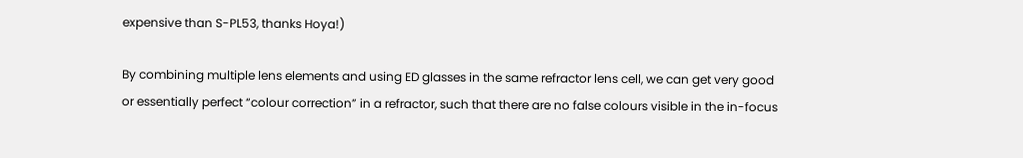expensive than S-PL53, thanks Hoya!)

By combining multiple lens elements and using ED glasses in the same refractor lens cell, we can get very good or essentially perfect “colour correction” in a refractor, such that there are no false colours visible in the in-focus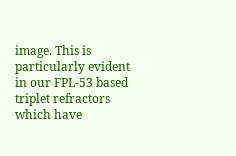image. This is particularly evident in our FPL-53 based triplet refractors which have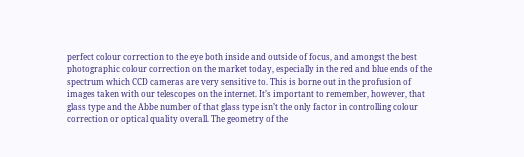perfect colour correction to the eye both inside and outside of focus, and amongst the best photographic colour correction on the market today, especially in the red and blue ends of the spectrum which CCD cameras are very sensitive to. This is borne out in the profusion of images taken with our telescopes on the internet. It’s important to remember, however, that glass type and the Abbe number of that glass type isn’t the only factor in controlling colour correction or optical quality overall. The geometry of the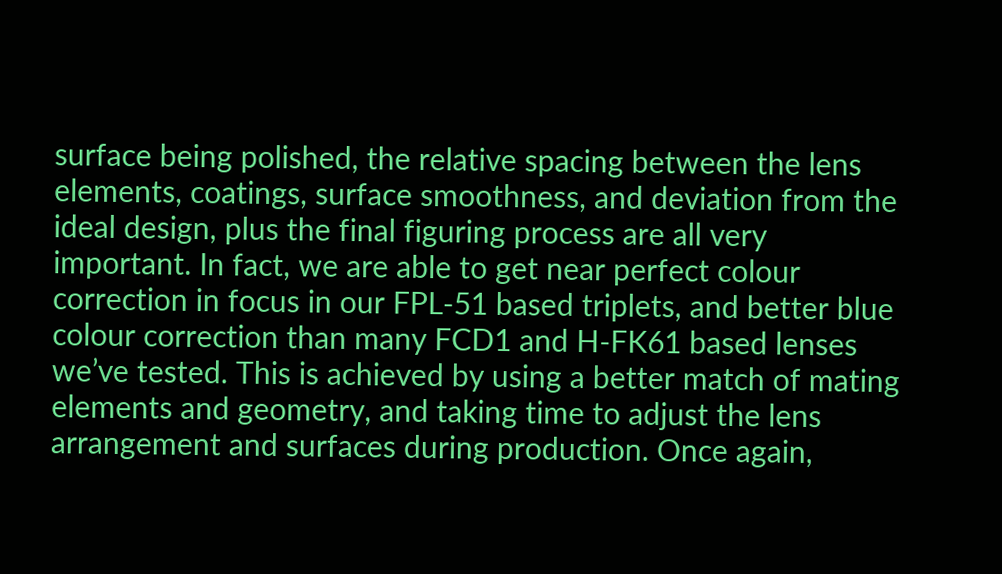surface being polished, the relative spacing between the lens elements, coatings, surface smoothness, and deviation from the ideal design, plus the final figuring process are all very important. In fact, we are able to get near perfect colour correction in focus in our FPL-51 based triplets, and better blue colour correction than many FCD1 and H-FK61 based lenses we’ve tested. This is achieved by using a better match of mating elements and geometry, and taking time to adjust the lens arrangement and surfaces during production. Once again,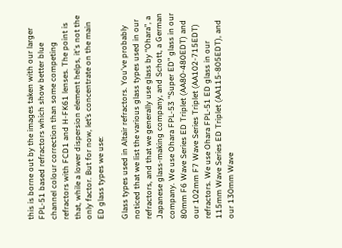this is borne out by the images taken with our larger FPL-51 based refractors which show better blue channel colour correction than some competing refractors with FCD1 and H-FK61 lenses. The point is that, while a lower dispersion element helps, it's not the only factor. But for now, let’s concentrate on the main ED glass types we use:

Glass types used in Altair refractors. You've probably noticed that we list the various glass types used in our refractors, and that we generally use glass by “Ohara”, a Japanese glass-making company, and Schott, a German company. We use Ohara FPL-53 "Super ED" glass in our 80mm F6 Wave Series ED Triplet (AA80-480EDT) and our 102mm F7 Wave Series Triplet (AA102-715EDT) refractors. We use Ohara FPL-51 ED glass in our 115mm Wave Series ED Triplet (AA115-805EDT), and our 130mm Wave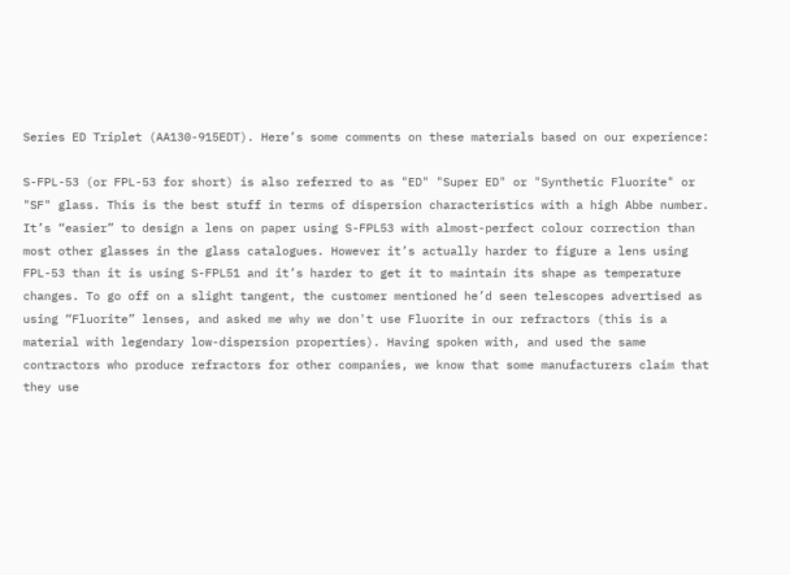Series ED Triplet (AA130-915EDT). Here’s some comments on these materials based on our experience:

S-FPL-53 (or FPL-53 for short) is also referred to as "ED" "Super ED" or "Synthetic Fluorite" or "SF" glass. This is the best stuff in terms of dispersion characteristics with a high Abbe number. It’s “easier” to design a lens on paper using S-FPL53 with almost-perfect colour correction than most other glasses in the glass catalogues. However it’s actually harder to figure a lens using FPL-53 than it is using S-FPL51 and it’s harder to get it to maintain its shape as temperature changes. To go off on a slight tangent, the customer mentioned he’d seen telescopes advertised as using “Fluorite” lenses, and asked me why we don't use Fluorite in our refractors (this is a material with legendary low-dispersion properties). Having spoken with, and used the same contractors who produce refractors for other companies, we know that some manufacturers claim that they use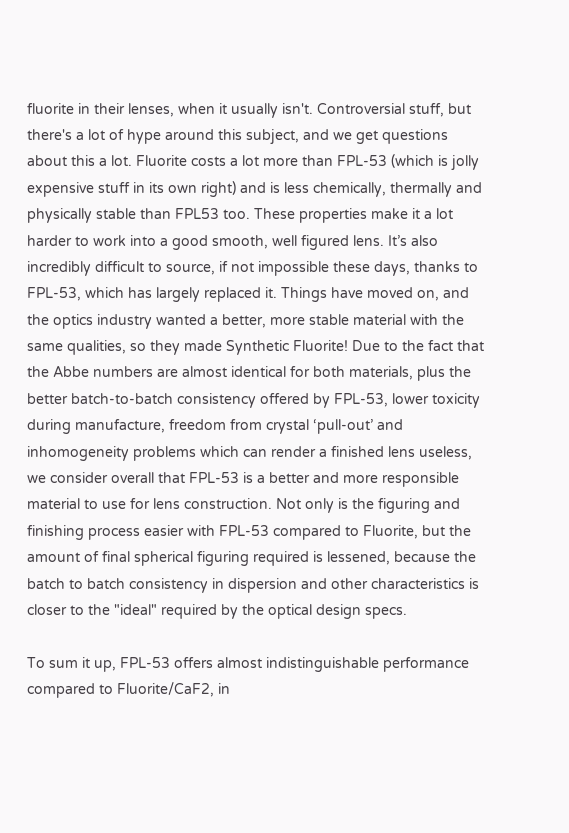fluorite in their lenses, when it usually isn't. Controversial stuff, but there's a lot of hype around this subject, and we get questions about this a lot. Fluorite costs a lot more than FPL-53 (which is jolly expensive stuff in its own right) and is less chemically, thermally and physically stable than FPL53 too. These properties make it a lot harder to work into a good smooth, well figured lens. It’s also incredibly difficult to source, if not impossible these days, thanks to FPL-53, which has largely replaced it. Things have moved on, and the optics industry wanted a better, more stable material with the same qualities, so they made Synthetic Fluorite! Due to the fact that the Abbe numbers are almost identical for both materials, plus the better batch-to-batch consistency offered by FPL-53, lower toxicity during manufacture, freedom from crystal ‘pull-out’ and inhomogeneity problems which can render a finished lens useless, we consider overall that FPL-53 is a better and more responsible material to use for lens construction. Not only is the figuring and finishing process easier with FPL-53 compared to Fluorite, but the amount of final spherical figuring required is lessened, because the batch to batch consistency in dispersion and other characteristics is closer to the "ideal" required by the optical design specs.

To sum it up, FPL-53 offers almost indistinguishable performance compared to Fluorite/CaF2, in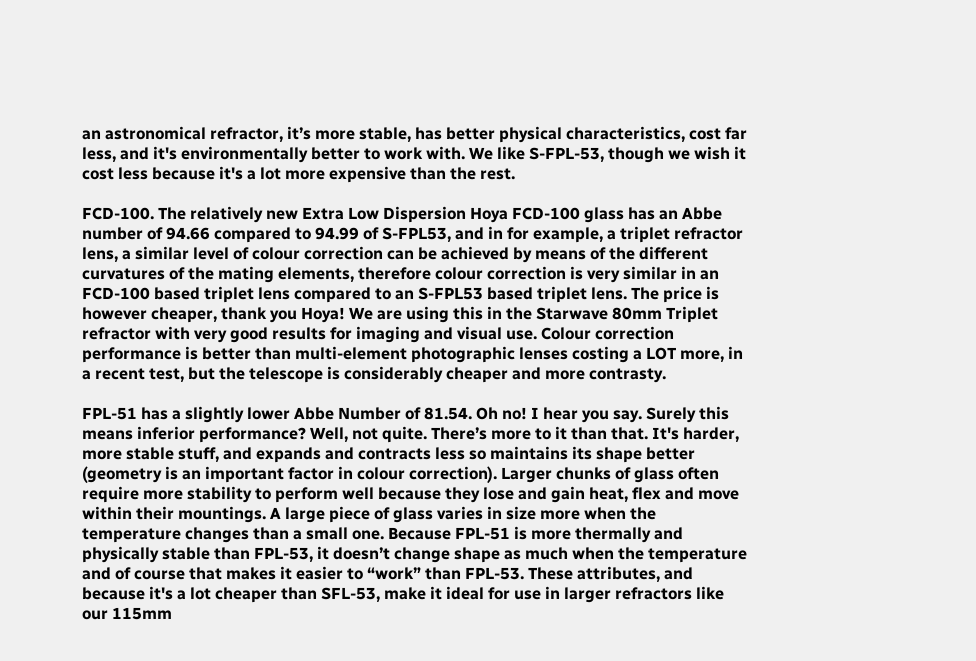an astronomical refractor, it’s more stable, has better physical characteristics, cost far less, and it's environmentally better to work with. We like S-FPL-53, though we wish it cost less because it's a lot more expensive than the rest.

FCD-100. The relatively new Extra Low Dispersion Hoya FCD-100 glass has an Abbe number of 94.66 compared to 94.99 of S-FPL53, and in for example, a triplet refractor lens, a similar level of colour correction can be achieved by means of the different curvatures of the mating elements, therefore colour correction is very similar in an FCD-100 based triplet lens compared to an S-FPL53 based triplet lens. The price is however cheaper, thank you Hoya! We are using this in the Starwave 80mm Triplet refractor with very good results for imaging and visual use. Colour correction performance is better than multi-element photographic lenses costing a LOT more, in a recent test, but the telescope is considerably cheaper and more contrasty.

FPL-51 has a slightly lower Abbe Number of 81.54. Oh no! I hear you say. Surely this means inferior performance? Well, not quite. There’s more to it than that. It's harder, more stable stuff, and expands and contracts less so maintains its shape better (geometry is an important factor in colour correction). Larger chunks of glass often require more stability to perform well because they lose and gain heat, flex and move within their mountings. A large piece of glass varies in size more when the temperature changes than a small one. Because FPL-51 is more thermally and physically stable than FPL-53, it doesn’t change shape as much when the temperature and of course that makes it easier to “work” than FPL-53. These attributes, and because it's a lot cheaper than SFL-53, make it ideal for use in larger refractors like our 115mm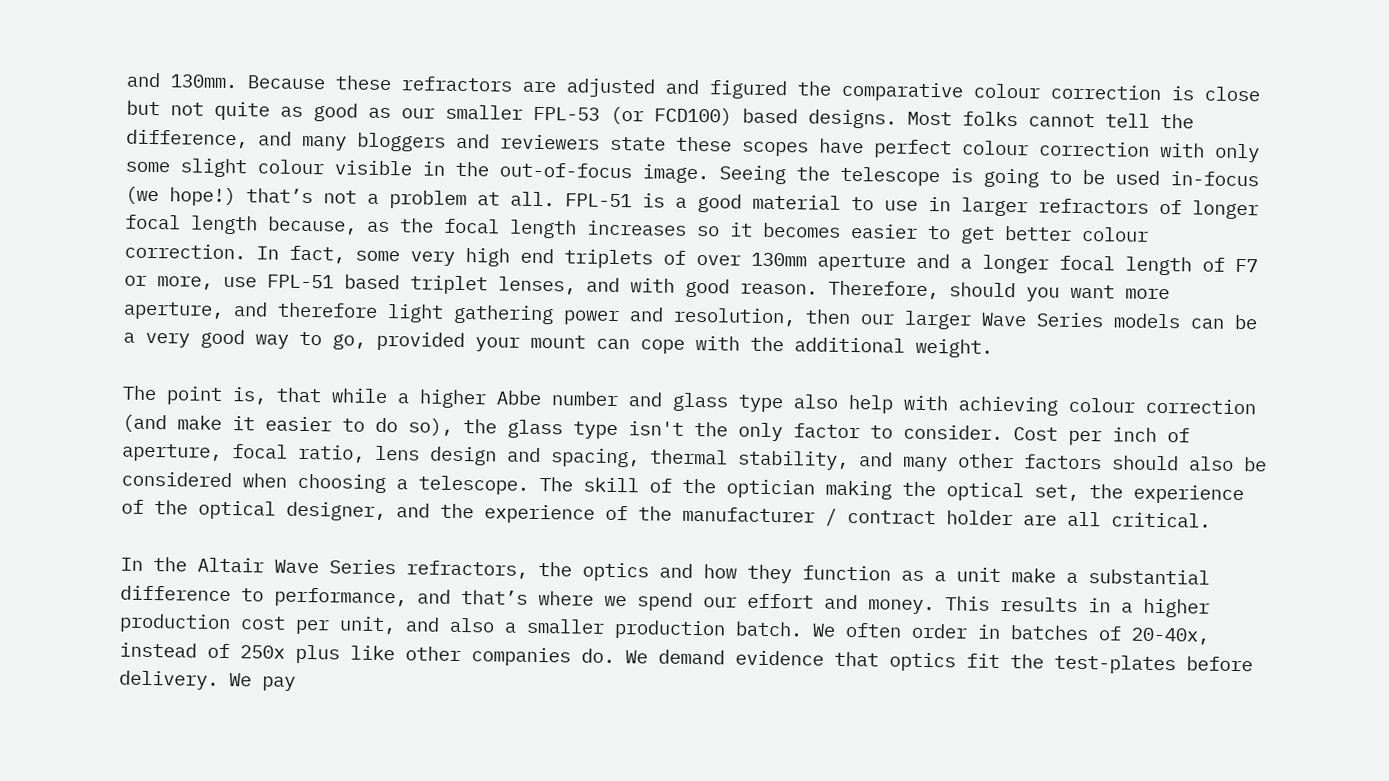and 130mm. Because these refractors are adjusted and figured the comparative colour correction is close but not quite as good as our smaller FPL-53 (or FCD100) based designs. Most folks cannot tell the difference, and many bloggers and reviewers state these scopes have perfect colour correction with only some slight colour visible in the out-of-focus image. Seeing the telescope is going to be used in-focus (we hope!) that’s not a problem at all. FPL-51 is a good material to use in larger refractors of longer focal length because, as the focal length increases so it becomes easier to get better colour correction. In fact, some very high end triplets of over 130mm aperture and a longer focal length of F7 or more, use FPL-51 based triplet lenses, and with good reason. Therefore, should you want more aperture, and therefore light gathering power and resolution, then our larger Wave Series models can be a very good way to go, provided your mount can cope with the additional weight.

The point is, that while a higher Abbe number and glass type also help with achieving colour correction (and make it easier to do so), the glass type isn't the only factor to consider. Cost per inch of aperture, focal ratio, lens design and spacing, thermal stability, and many other factors should also be considered when choosing a telescope. The skill of the optician making the optical set, the experience of the optical designer, and the experience of the manufacturer / contract holder are all critical.

In the Altair Wave Series refractors, the optics and how they function as a unit make a substantial difference to performance, and that’s where we spend our effort and money. This results in a higher production cost per unit, and also a smaller production batch. We often order in batches of 20-40x, instead of 250x plus like other companies do. We demand evidence that optics fit the test-plates before delivery. We pay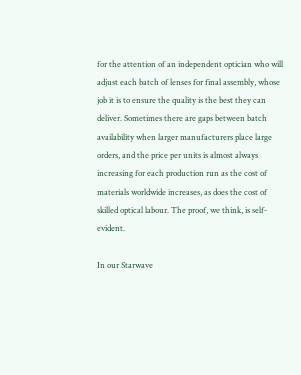for the attention of an independent optician who will adjust each batch of lenses for final assembly, whose job it is to ensure the quality is the best they can deliver. Sometimes there are gaps between batch availability when larger manufacturers place large orders, and the price per units is almost always increasing for each production run as the cost of materials worldwide increases, as does the cost of skilled optical labour. The proof, we think, is self-evident.

In our Starwave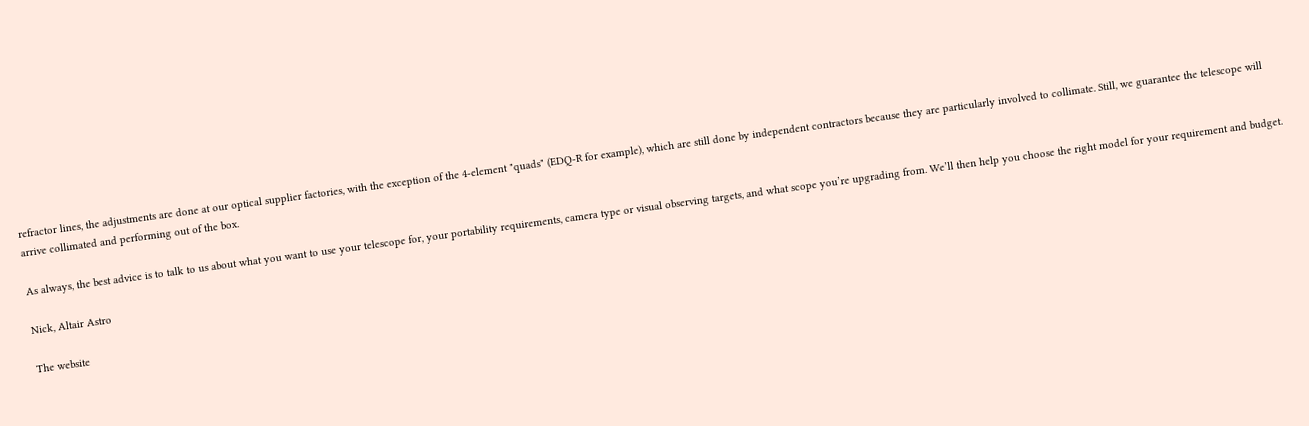refractor lines, the adjustments are done at our optical supplier factories, with the exception of the 4-element "quads" (EDQ-R for example), which are still done by independent contractors because they are particularly involved to collimate. Still, we guarantee the telescope will arrive collimated and performing out of the box.

As always, the best advice is to talk to us about what you want to use your telescope for, your portability requirements, camera type or visual observing targets, and what scope you’re upgrading from. We’ll then help you choose the right model for your requirement and budget.

Nick, Altair Astro

The website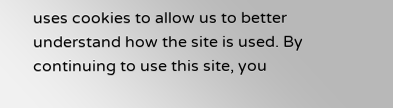uses cookies to allow us to better understand how the site is used. By continuing to use this site, you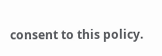consent to this policy.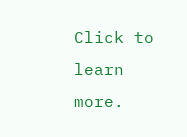Click to learn more.